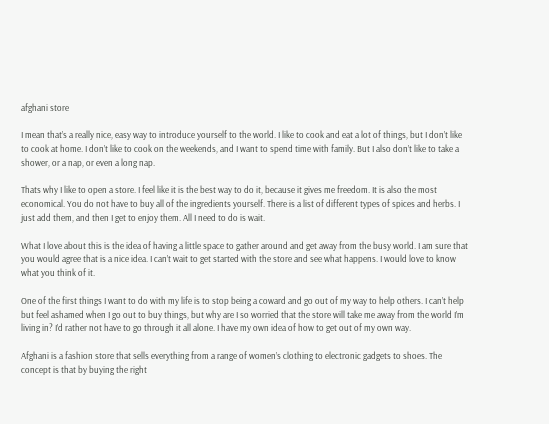afghani store

I mean that’s a really nice, easy way to introduce yourself to the world. I like to cook and eat a lot of things, but I don’t like to cook at home. I don’t like to cook on the weekends, and I want to spend time with family. But I also don’t like to take a shower, or a nap, or even a long nap.

Thats why I like to open a store. I feel like it is the best way to do it, because it gives me freedom. It is also the most economical. You do not have to buy all of the ingredients yourself. There is a list of different types of spices and herbs. I just add them, and then I get to enjoy them. All I need to do is wait.

What I love about this is the idea of having a little space to gather around and get away from the busy world. I am sure that you would agree that is a nice idea. I can’t wait to get started with the store and see what happens. I would love to know what you think of it.

One of the first things I want to do with my life is to stop being a coward and go out of my way to help others. I can’t help but feel ashamed when I go out to buy things, but why are I so worried that the store will take me away from the world I’m living in? I’d rather not have to go through it all alone. I have my own idea of how to get out of my own way.

Afghani is a fashion store that sells everything from a range of women’s clothing to electronic gadgets to shoes. The concept is that by buying the right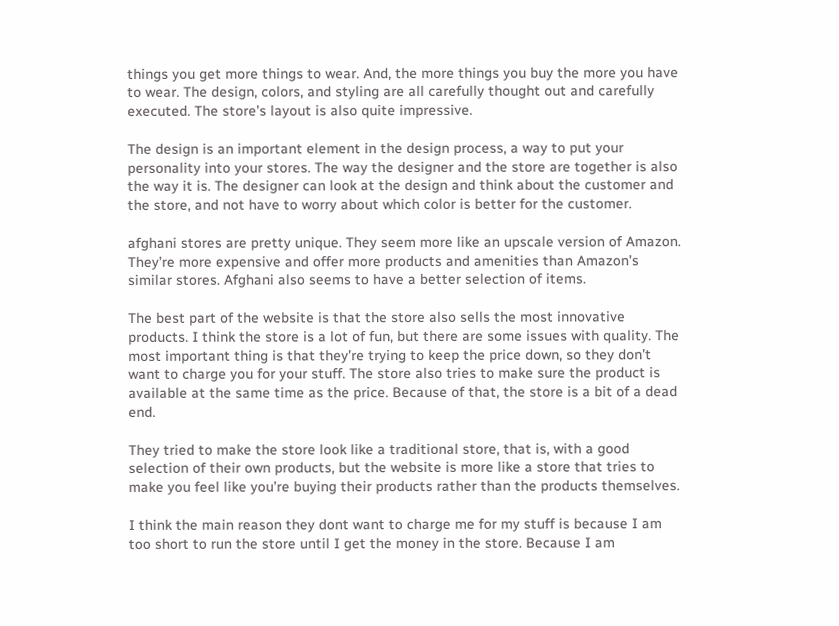things you get more things to wear. And, the more things you buy the more you have to wear. The design, colors, and styling are all carefully thought out and carefully executed. The store’s layout is also quite impressive.

The design is an important element in the design process, a way to put your personality into your stores. The way the designer and the store are together is also the way it is. The designer can look at the design and think about the customer and the store, and not have to worry about which color is better for the customer.

afghani stores are pretty unique. They seem more like an upscale version of Amazon. They’re more expensive and offer more products and amenities than Amazon’s similar stores. Afghani also seems to have a better selection of items.

The best part of the website is that the store also sells the most innovative products. I think the store is a lot of fun, but there are some issues with quality. The most important thing is that they’re trying to keep the price down, so they don’t want to charge you for your stuff. The store also tries to make sure the product is available at the same time as the price. Because of that, the store is a bit of a dead end.

They tried to make the store look like a traditional store, that is, with a good selection of their own products, but the website is more like a store that tries to make you feel like you’re buying their products rather than the products themselves.

I think the main reason they dont want to charge me for my stuff is because I am too short to run the store until I get the money in the store. Because I am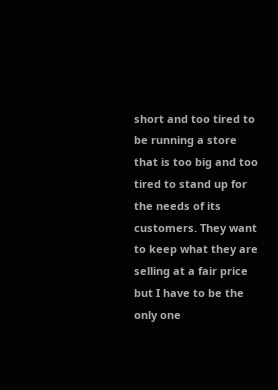short and too tired to be running a store that is too big and too tired to stand up for the needs of its customers. They want to keep what they are selling at a fair price but I have to be the only one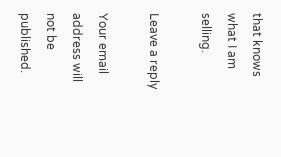that knows what I am selling.

Leave a reply

Your email address will not be published.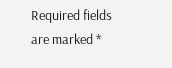Required fields are marked *